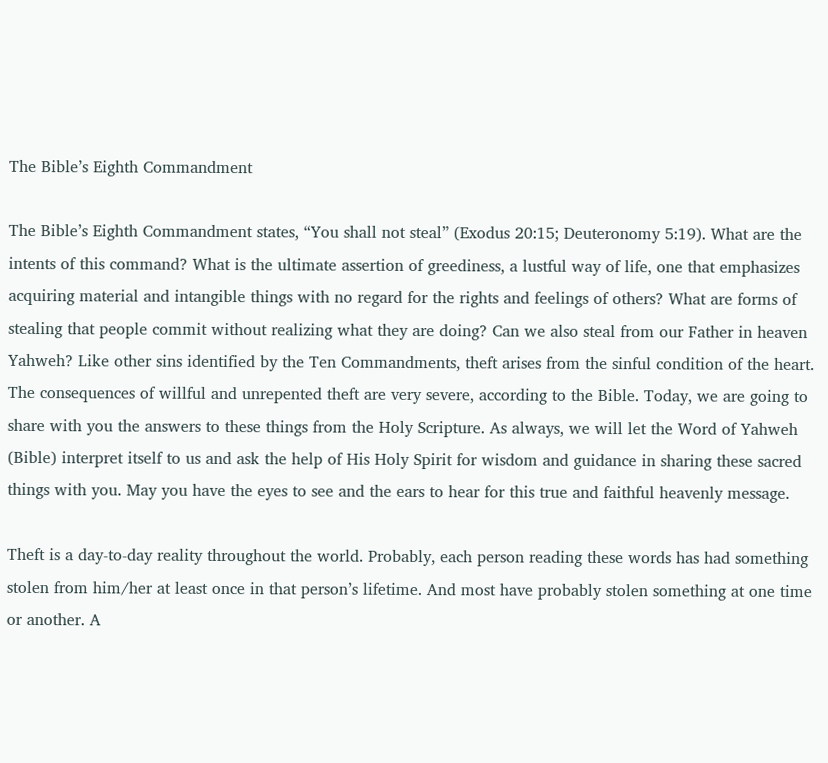The Bible’s Eighth Commandment

The Bible’s Eighth Commandment states, “You shall not steal” (Exodus 20:15; Deuteronomy 5:19). What are the intents of this command? What is the ultimate assertion of greediness, a lustful way of life, one that emphasizes acquiring material and intangible things with no regard for the rights and feelings of others? What are forms of stealing that people commit without realizing what they are doing? Can we also steal from our Father in heaven Yahweh? Like other sins identified by the Ten Commandments, theft arises from the sinful condition of the heart. The consequences of willful and unrepented theft are very severe, according to the Bible. Today, we are going to share with you the answers to these things from the Holy Scripture. As always, we will let the Word of Yahweh (Bible) interpret itself to us and ask the help of His Holy Spirit for wisdom and guidance in sharing these sacred things with you. May you have the eyes to see and the ears to hear for this true and faithful heavenly message.

Theft is a day-to-day reality throughout the world. Probably, each person reading these words has had something stolen from him/her at least once in that person’s lifetime. And most have probably stolen something at one time or another. A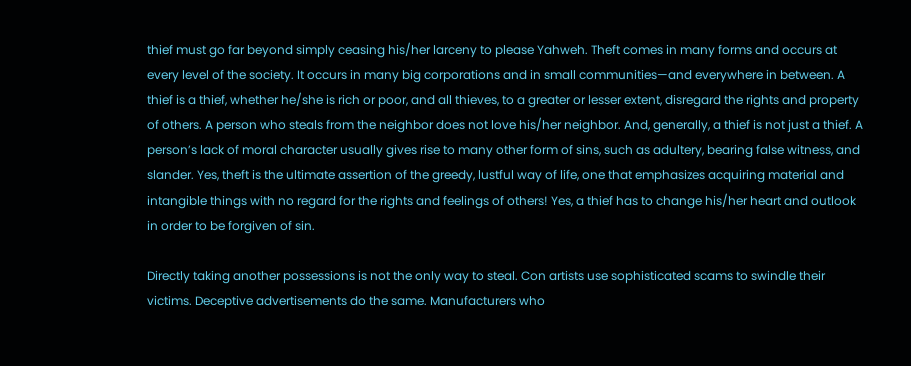thief must go far beyond simply ceasing his/her larceny to please Yahweh. Theft comes in many forms and occurs at every level of the society. It occurs in many big corporations and in small communities—and everywhere in between. A thief is a thief, whether he/she is rich or poor, and all thieves, to a greater or lesser extent, disregard the rights and property of others. A person who steals from the neighbor does not love his/her neighbor. And, generally, a thief is not just a thief. A person’s lack of moral character usually gives rise to many other form of sins, such as adultery, bearing false witness, and slander. Yes, theft is the ultimate assertion of the greedy, lustful way of life, one that emphasizes acquiring material and intangible things with no regard for the rights and feelings of others! Yes, a thief has to change his/her heart and outlook in order to be forgiven of sin.

Directly taking another possessions is not the only way to steal. Con artists use sophisticated scams to swindle their victims. Deceptive advertisements do the same. Manufacturers who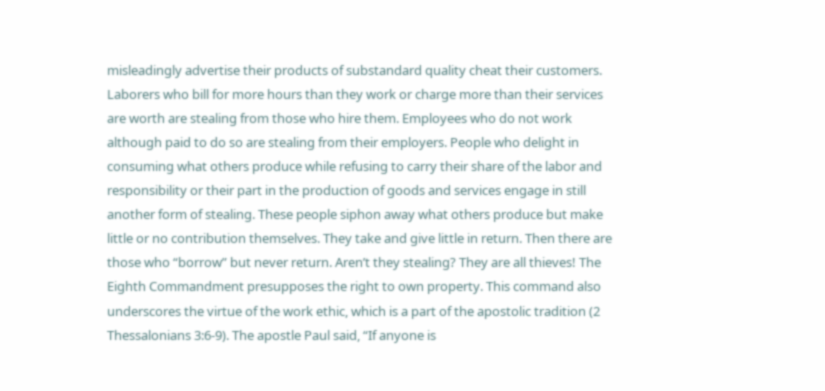misleadingly advertise their products of substandard quality cheat their customers. Laborers who bill for more hours than they work or charge more than their services are worth are stealing from those who hire them. Employees who do not work although paid to do so are stealing from their employers. People who delight in consuming what others produce while refusing to carry their share of the labor and responsibility or their part in the production of goods and services engage in still another form of stealing. These people siphon away what others produce but make little or no contribution themselves. They take and give little in return. Then there are those who “borrow” but never return. Aren’t they stealing? They are all thieves! The Eighth Commandment presupposes the right to own property. This command also underscores the virtue of the work ethic, which is a part of the apostolic tradition (2 Thessalonians 3:6-9). The apostle Paul said, “If anyone is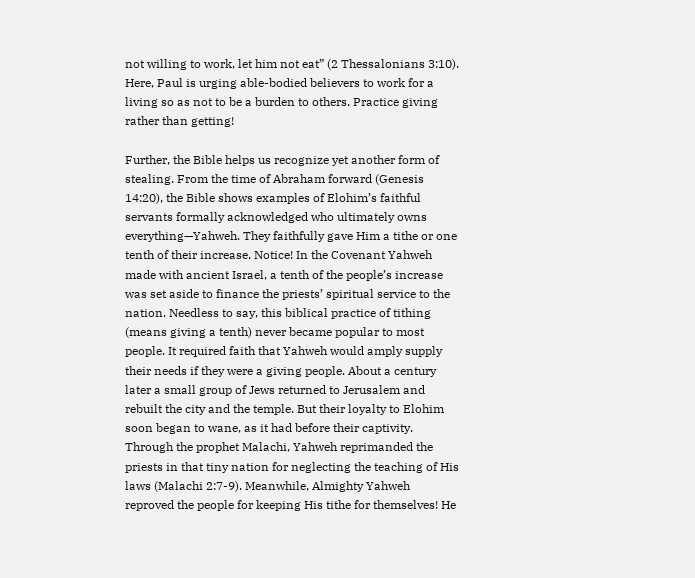not willing to work, let him not eat” (2 Thessalonians 3:10). Here, Paul is urging able-bodied believers to work for a living so as not to be a burden to others. Practice giving rather than getting!

Further, the Bible helps us recognize yet another form of stealing. From the time of Abraham forward (Genesis 14:20), the Bible shows examples of Elohim’s faithful servants formally acknowledged who ultimately owns everything—Yahweh. They faithfully gave Him a tithe or one tenth of their increase. Notice! In the Covenant Yahweh made with ancient Israel, a tenth of the people’s increase was set aside to finance the priests’ spiritual service to the nation. Needless to say, this biblical practice of tithing (means giving a tenth) never became popular to most people. It required faith that Yahweh would amply supply their needs if they were a giving people. About a century later a small group of Jews returned to Jerusalem and rebuilt the city and the temple. But their loyalty to Elohim soon began to wane, as it had before their captivity. Through the prophet Malachi, Yahweh reprimanded the priests in that tiny nation for neglecting the teaching of His laws (Malachi 2:7-9). Meanwhile, Almighty Yahweh reproved the people for keeping His tithe for themselves! He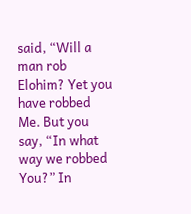said, “Will a man rob Elohim? Yet you have robbed Me. But you say, “In what way we robbed You?” In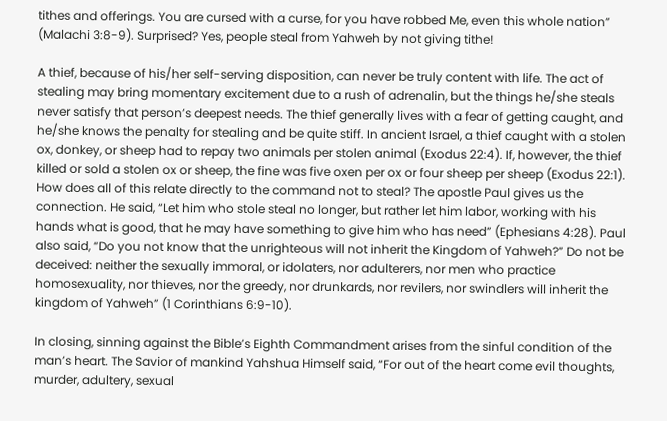tithes and offerings. You are cursed with a curse, for you have robbed Me, even this whole nation” (Malachi 3:8-9). Surprised? Yes, people steal from Yahweh by not giving tithe!

A thief, because of his/her self-serving disposition, can never be truly content with life. The act of stealing may bring momentary excitement due to a rush of adrenalin, but the things he/she steals never satisfy that person’s deepest needs. The thief generally lives with a fear of getting caught, and he/she knows the penalty for stealing and be quite stiff. In ancient Israel, a thief caught with a stolen ox, donkey, or sheep had to repay two animals per stolen animal (Exodus 22:4). If, however, the thief killed or sold a stolen ox or sheep, the fine was five oxen per ox or four sheep per sheep (Exodus 22:1). How does all of this relate directly to the command not to steal? The apostle Paul gives us the connection. He said, “Let him who stole steal no longer, but rather let him labor, working with his hands what is good, that he may have something to give him who has need” (Ephesians 4:28). Paul also said, “Do you not know that the unrighteous will not inherit the Kingdom of Yahweh?” Do not be deceived: neither the sexually immoral, or idolaters, nor adulterers, nor men who practice homosexuality, nor thieves, nor the greedy, nor drunkards, nor revilers, nor swindlers will inherit the kingdom of Yahweh” (1 Corinthians 6:9-10).

In closing, sinning against the Bible’s Eighth Commandment arises from the sinful condition of the man’s heart. The Savior of mankind Yahshua Himself said, “For out of the heart come evil thoughts, murder, adultery, sexual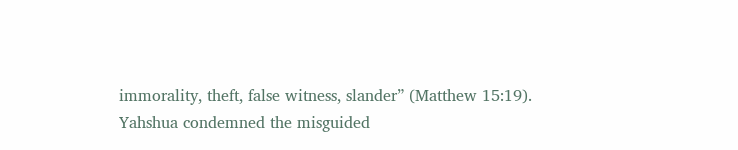immorality, theft, false witness, slander” (Matthew 15:19). Yahshua condemned the misguided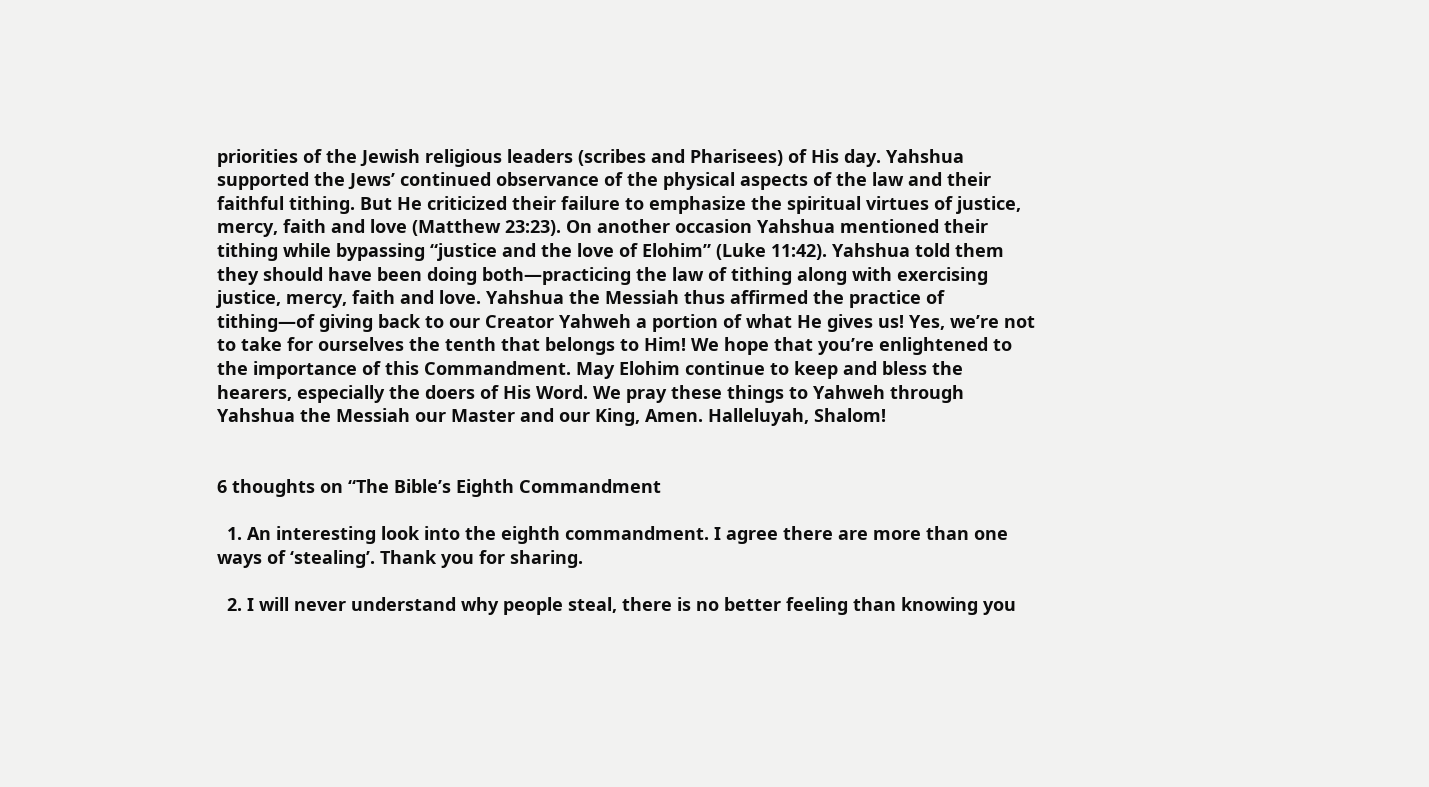priorities of the Jewish religious leaders (scribes and Pharisees) of His day. Yahshua supported the Jews’ continued observance of the physical aspects of the law and their faithful tithing. But He criticized their failure to emphasize the spiritual virtues of justice, mercy, faith and love (Matthew 23:23). On another occasion Yahshua mentioned their tithing while bypassing “justice and the love of Elohim” (Luke 11:42). Yahshua told them they should have been doing both—practicing the law of tithing along with exercising justice, mercy, faith and love. Yahshua the Messiah thus affirmed the practice of tithing—of giving back to our Creator Yahweh a portion of what He gives us! Yes, we’re not to take for ourselves the tenth that belongs to Him! We hope that you’re enlightened to the importance of this Commandment. May Elohim continue to keep and bless the hearers, especially the doers of His Word. We pray these things to Yahweh through Yahshua the Messiah our Master and our King, Amen. Halleluyah, Shalom!


6 thoughts on “The Bible’s Eighth Commandment

  1. An interesting look into the eighth commandment. I agree there are more than one ways of ‘stealing’. Thank you for sharing.

  2. I will never understand why people steal, there is no better feeling than knowing you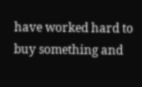have worked hard to buy something and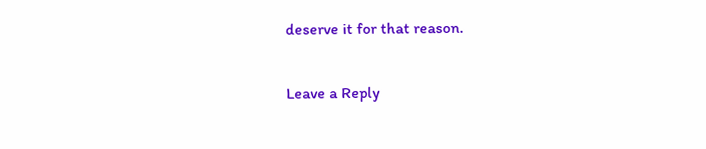deserve it for that reason.

Leave a Reply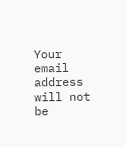Your email address will not be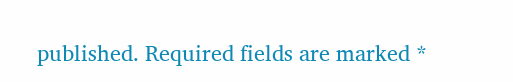published. Required fields are marked *